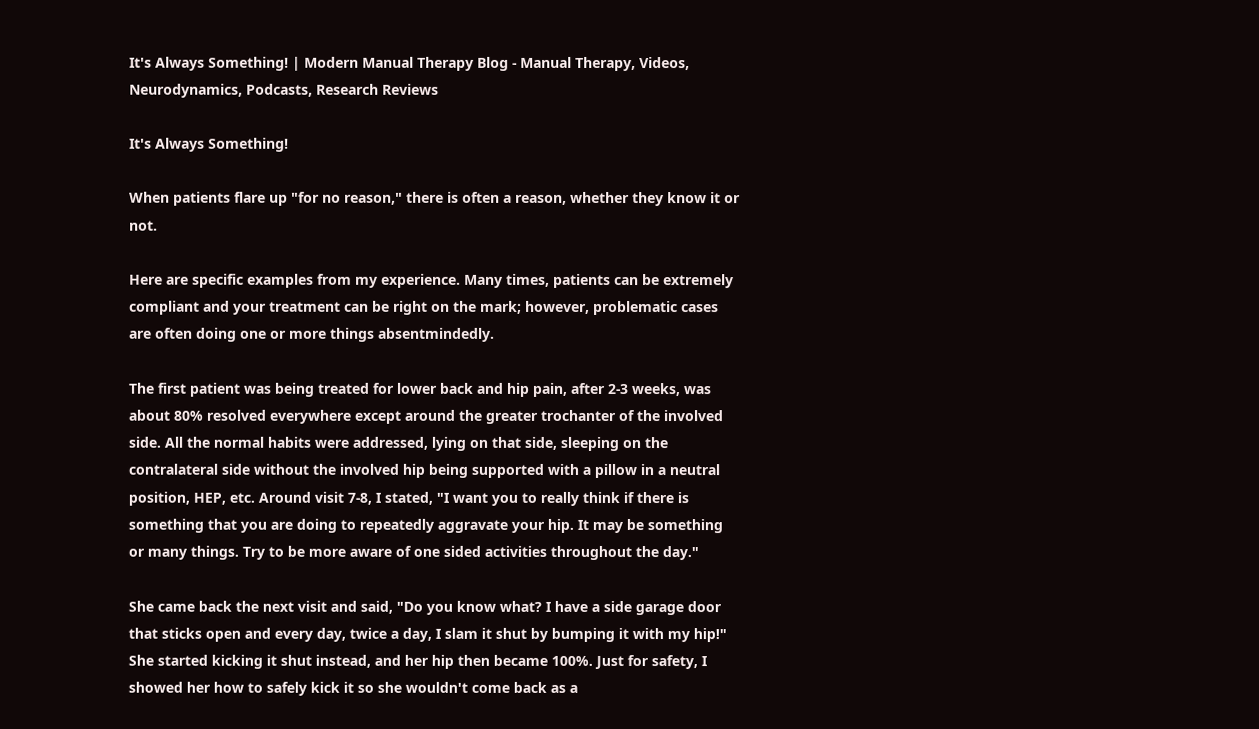It's Always Something! | Modern Manual Therapy Blog - Manual Therapy, Videos, Neurodynamics, Podcasts, Research Reviews

It's Always Something!

When patients flare up "for no reason," there is often a reason, whether they know it or not.

Here are specific examples from my experience. Many times, patients can be extremely compliant and your treatment can be right on the mark; however, problematic cases are often doing one or more things absentmindedly.

The first patient was being treated for lower back and hip pain, after 2-3 weeks, was about 80% resolved everywhere except around the greater trochanter of the involved side. All the normal habits were addressed, lying on that side, sleeping on the contralateral side without the involved hip being supported with a pillow in a neutral position, HEP, etc. Around visit 7-8, I stated, "I want you to really think if there is something that you are doing to repeatedly aggravate your hip. It may be something or many things. Try to be more aware of one sided activities throughout the day."

She came back the next visit and said, "Do you know what? I have a side garage door that sticks open and every day, twice a day, I slam it shut by bumping it with my hip!" She started kicking it shut instead, and her hip then became 100%. Just for safety, I showed her how to safely kick it so she wouldn't come back as a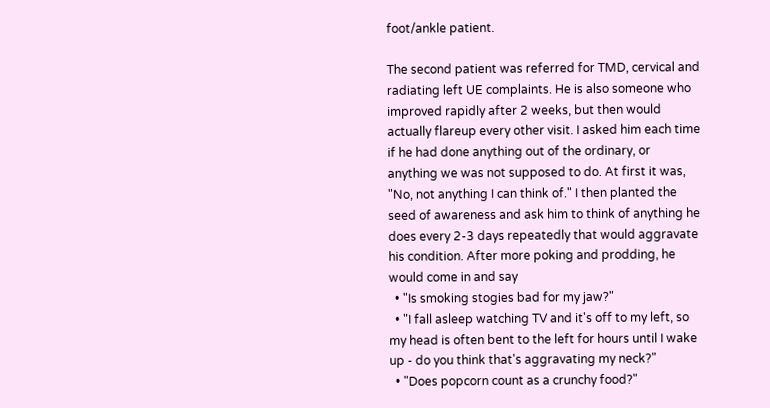foot/ankle patient.

The second patient was referred for TMD, cervical and radiating left UE complaints. He is also someone who improved rapidly after 2 weeks, but then would actually flareup every other visit. I asked him each time if he had done anything out of the ordinary, or anything we was not supposed to do. At first it was, "No, not anything I can think of." I then planted the seed of awareness and ask him to think of anything he does every 2-3 days repeatedly that would aggravate his condition. After more poking and prodding, he would come in and say
  • "Is smoking stogies bad for my jaw?"
  • "I fall asleep watching TV and it's off to my left, so my head is often bent to the left for hours until I wake up - do you think that's aggravating my neck?"
  • "Does popcorn count as a crunchy food?"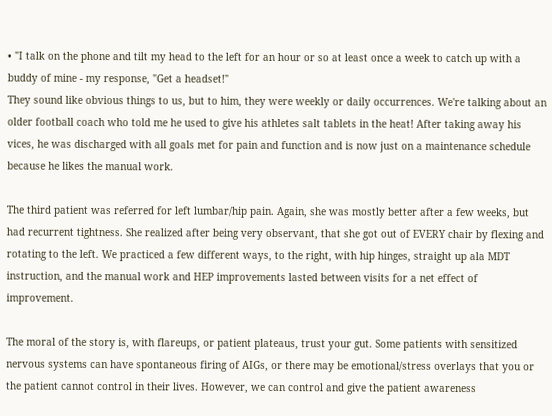• "I talk on the phone and tilt my head to the left for an hour or so at least once a week to catch up with a buddy of mine - my response, "Get a headset!"
They sound like obvious things to us, but to him, they were weekly or daily occurrences. We're talking about an older football coach who told me he used to give his athletes salt tablets in the heat! After taking away his vices, he was discharged with all goals met for pain and function and is now just on a maintenance schedule because he likes the manual work.

The third patient was referred for left lumbar/hip pain. Again, she was mostly better after a few weeks, but had recurrent tightness. She realized after being very observant, that she got out of EVERY chair by flexing and rotating to the left. We practiced a few different ways, to the right, with hip hinges, straight up ala MDT instruction, and the manual work and HEP improvements lasted between visits for a net effect of improvement.

The moral of the story is, with flareups, or patient plateaus, trust your gut. Some patients with sensitized nervous systems can have spontaneous firing of AIGs, or there may be emotional/stress overlays that you or the patient cannot control in their lives. However, we can control and give the patient awareness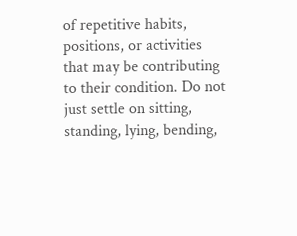of repetitive habits, positions, or activities that may be contributing to their condition. Do not just settle on sitting, standing, lying, bending,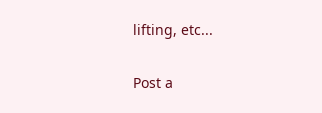lifting, etc...

Post a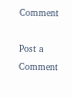Comment

Post a Comment